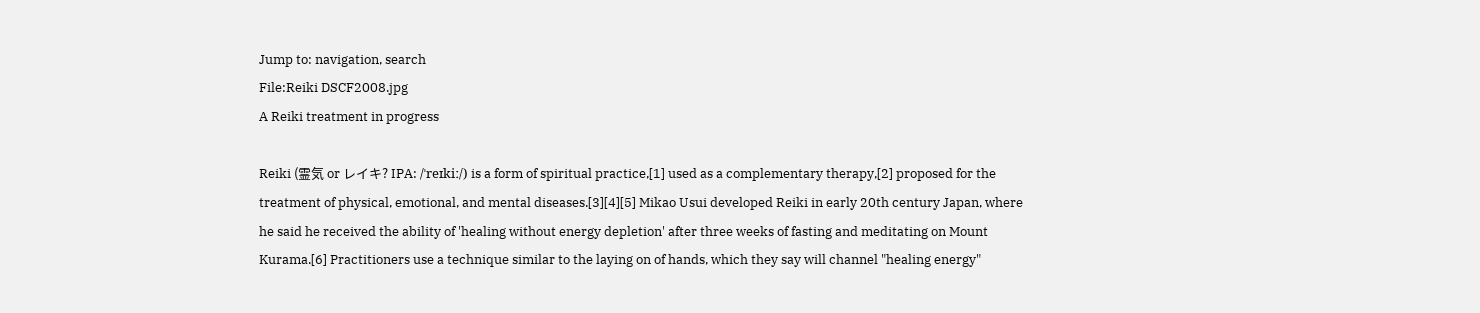Jump to: navigation, search
File:Reiki DSCF2008.jpg
A Reiki treatment in progress

Reiki (霊気 or レイキ? IPA: /ˈreɪkiː/) is a form of spiritual practice,[1] used as a complementary therapy,[2] proposed for the treatment of physical, emotional, and mental diseases.[3][4][5] Mikao Usui developed Reiki in early 20th century Japan, where he said he received the ability of 'healing without energy depletion' after three weeks of fasting and meditating on Mount Kurama.[6] Practitioners use a technique similar to the laying on of hands, which they say will channel "healing energy"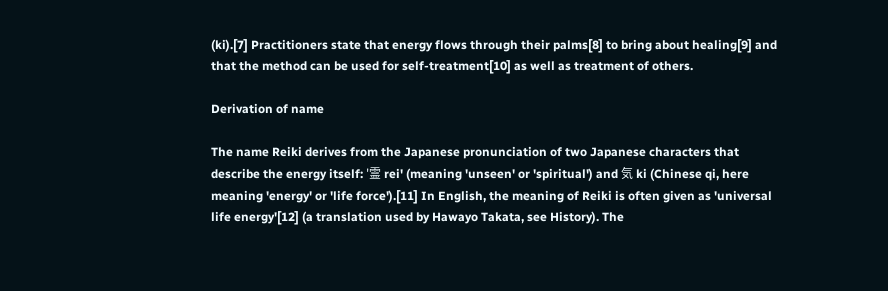(ki).[7] Practitioners state that energy flows through their palms[8] to bring about healing[9] and that the method can be used for self-treatment[10] as well as treatment of others.

Derivation of name

The name Reiki derives from the Japanese pronunciation of two Japanese characters that describe the energy itself: '霊 rei' (meaning 'unseen' or 'spiritual') and 気 ki (Chinese qi, here meaning 'energy' or 'life force').[11] In English, the meaning of Reiki is often given as 'universal life energy'[12] (a translation used by Hawayo Takata, see History). The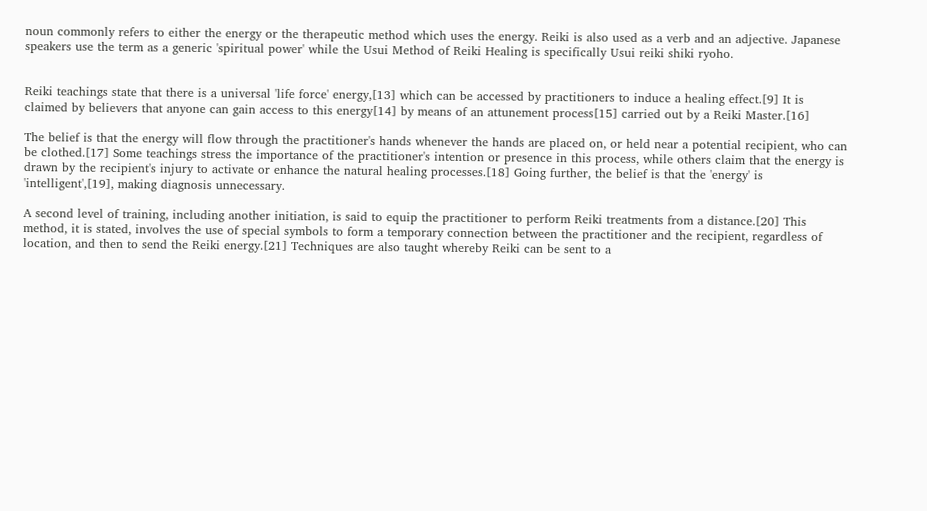noun commonly refers to either the energy or the therapeutic method which uses the energy. Reiki is also used as a verb and an adjective. Japanese speakers use the term as a generic 'spiritual power' while the Usui Method of Reiki Healing is specifically Usui reiki shiki ryoho.


Reiki teachings state that there is a universal 'life force' energy,[13] which can be accessed by practitioners to induce a healing effect.[9] It is claimed by believers that anyone can gain access to this energy[14] by means of an attunement process[15] carried out by a Reiki Master.[16]

The belief is that the energy will flow through the practitioner's hands whenever the hands are placed on, or held near a potential recipient, who can be clothed.[17] Some teachings stress the importance of the practitioner's intention or presence in this process, while others claim that the energy is drawn by the recipient's injury to activate or enhance the natural healing processes.[18] Going further, the belief is that the 'energy' is 'intelligent',[19], making diagnosis unnecessary.

A second level of training, including another initiation, is said to equip the practitioner to perform Reiki treatments from a distance.[20] This method, it is stated, involves the use of special symbols to form a temporary connection between the practitioner and the recipient, regardless of location, and then to send the Reiki energy.[21] Techniques are also taught whereby Reiki can be sent to a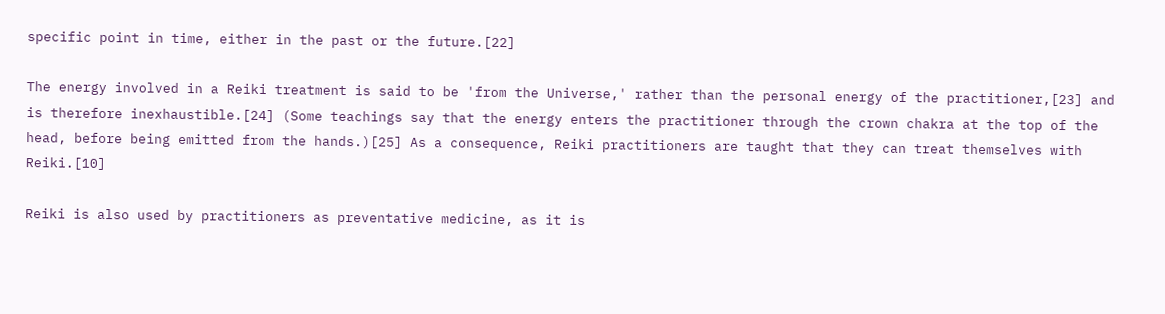specific point in time, either in the past or the future.[22]

The energy involved in a Reiki treatment is said to be 'from the Universe,' rather than the personal energy of the practitioner,[23] and is therefore inexhaustible.[24] (Some teachings say that the energy enters the practitioner through the crown chakra at the top of the head, before being emitted from the hands.)[25] As a consequence, Reiki practitioners are taught that they can treat themselves with Reiki.[10]

Reiki is also used by practitioners as preventative medicine, as it is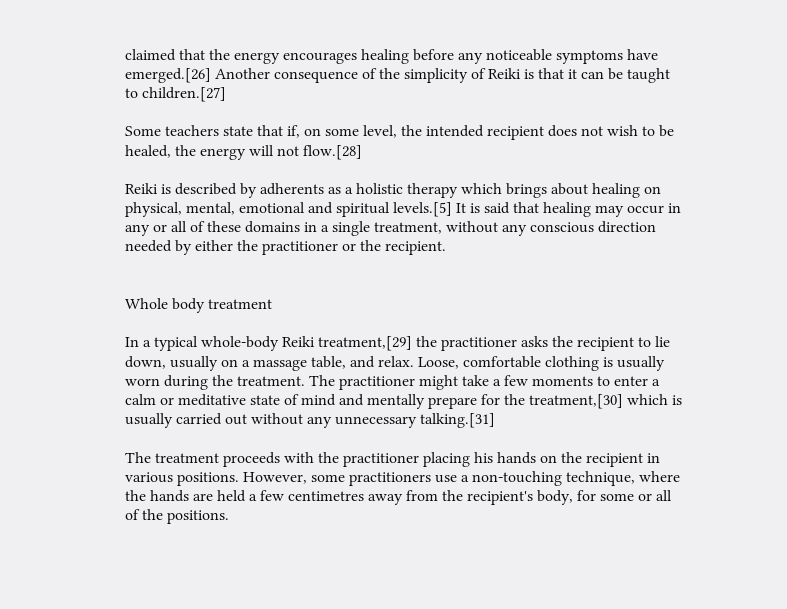claimed that the energy encourages healing before any noticeable symptoms have emerged.[26] Another consequence of the simplicity of Reiki is that it can be taught to children.[27]

Some teachers state that if, on some level, the intended recipient does not wish to be healed, the energy will not flow.[28]

Reiki is described by adherents as a holistic therapy which brings about healing on physical, mental, emotional and spiritual levels.[5] It is said that healing may occur in any or all of these domains in a single treatment, without any conscious direction needed by either the practitioner or the recipient.


Whole body treatment

In a typical whole-body Reiki treatment,[29] the practitioner asks the recipient to lie down, usually on a massage table, and relax. Loose, comfortable clothing is usually worn during the treatment. The practitioner might take a few moments to enter a calm or meditative state of mind and mentally prepare for the treatment,[30] which is usually carried out without any unnecessary talking.[31]

The treatment proceeds with the practitioner placing his hands on the recipient in various positions. However, some practitioners use a non-touching technique, where the hands are held a few centimetres away from the recipient's body, for some or all of the positions.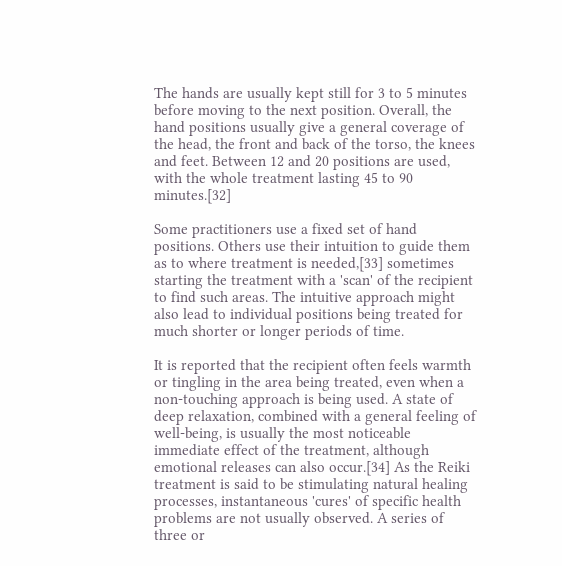The hands are usually kept still for 3 to 5 minutes before moving to the next position. Overall, the hand positions usually give a general coverage of the head, the front and back of the torso, the knees and feet. Between 12 and 20 positions are used, with the whole treatment lasting 45 to 90 minutes.[32]

Some practitioners use a fixed set of hand positions. Others use their intuition to guide them as to where treatment is needed,[33] sometimes starting the treatment with a 'scan' of the recipient to find such areas. The intuitive approach might also lead to individual positions being treated for much shorter or longer periods of time.

It is reported that the recipient often feels warmth or tingling in the area being treated, even when a non-touching approach is being used. A state of deep relaxation, combined with a general feeling of well-being, is usually the most noticeable immediate effect of the treatment, although emotional releases can also occur.[34] As the Reiki treatment is said to be stimulating natural healing processes, instantaneous 'cures' of specific health problems are not usually observed. A series of three or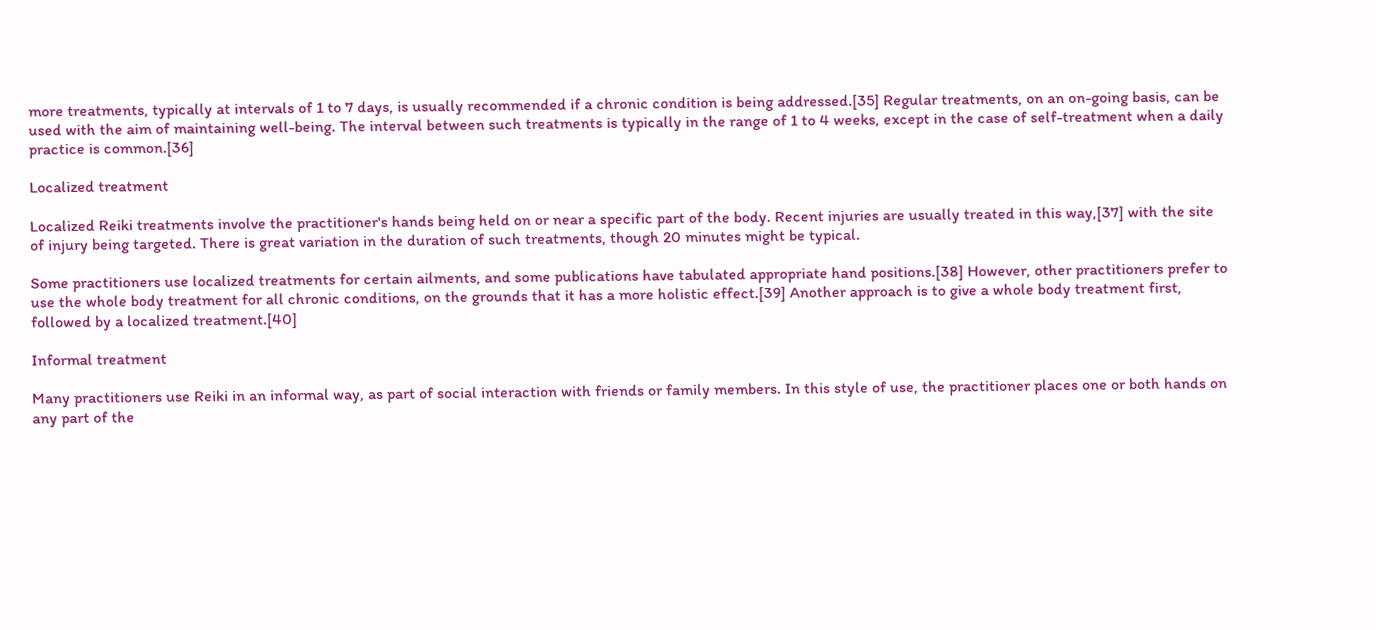more treatments, typically at intervals of 1 to 7 days, is usually recommended if a chronic condition is being addressed.[35] Regular treatments, on an on-going basis, can be used with the aim of maintaining well-being. The interval between such treatments is typically in the range of 1 to 4 weeks, except in the case of self-treatment when a daily practice is common.[36]

Localized treatment

Localized Reiki treatments involve the practitioner's hands being held on or near a specific part of the body. Recent injuries are usually treated in this way,[37] with the site of injury being targeted. There is great variation in the duration of such treatments, though 20 minutes might be typical.

Some practitioners use localized treatments for certain ailments, and some publications have tabulated appropriate hand positions.[38] However, other practitioners prefer to use the whole body treatment for all chronic conditions, on the grounds that it has a more holistic effect.[39] Another approach is to give a whole body treatment first, followed by a localized treatment.[40]

Informal treatment

Many practitioners use Reiki in an informal way, as part of social interaction with friends or family members. In this style of use, the practitioner places one or both hands on any part of the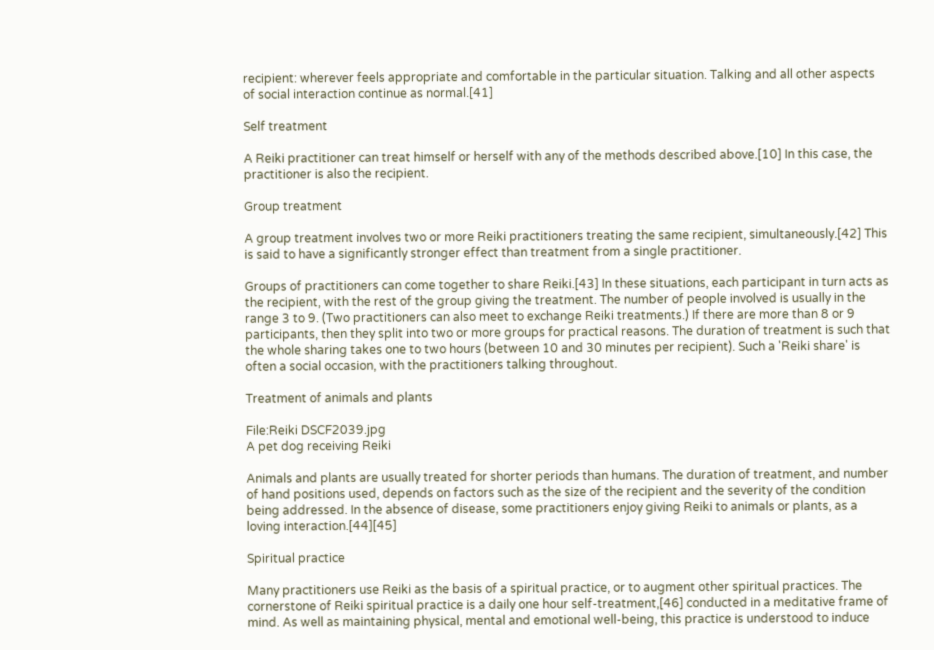recipient: wherever feels appropriate and comfortable in the particular situation. Talking and all other aspects of social interaction continue as normal.[41]

Self treatment

A Reiki practitioner can treat himself or herself with any of the methods described above.[10] In this case, the practitioner is also the recipient.

Group treatment

A group treatment involves two or more Reiki practitioners treating the same recipient, simultaneously.[42] This is said to have a significantly stronger effect than treatment from a single practitioner.

Groups of practitioners can come together to share Reiki.[43] In these situations, each participant in turn acts as the recipient, with the rest of the group giving the treatment. The number of people involved is usually in the range 3 to 9. (Two practitioners can also meet to exchange Reiki treatments.) If there are more than 8 or 9 participants, then they split into two or more groups for practical reasons. The duration of treatment is such that the whole sharing takes one to two hours (between 10 and 30 minutes per recipient). Such a 'Reiki share' is often a social occasion, with the practitioners talking throughout.

Treatment of animals and plants

File:Reiki DSCF2039.jpg
A pet dog receiving Reiki

Animals and plants are usually treated for shorter periods than humans. The duration of treatment, and number of hand positions used, depends on factors such as the size of the recipient and the severity of the condition being addressed. In the absence of disease, some practitioners enjoy giving Reiki to animals or plants, as a loving interaction.[44][45]

Spiritual practice

Many practitioners use Reiki as the basis of a spiritual practice, or to augment other spiritual practices. The cornerstone of Reiki spiritual practice is a daily one hour self-treatment,[46] conducted in a meditative frame of mind. As well as maintaining physical, mental and emotional well-being, this practice is understood to induce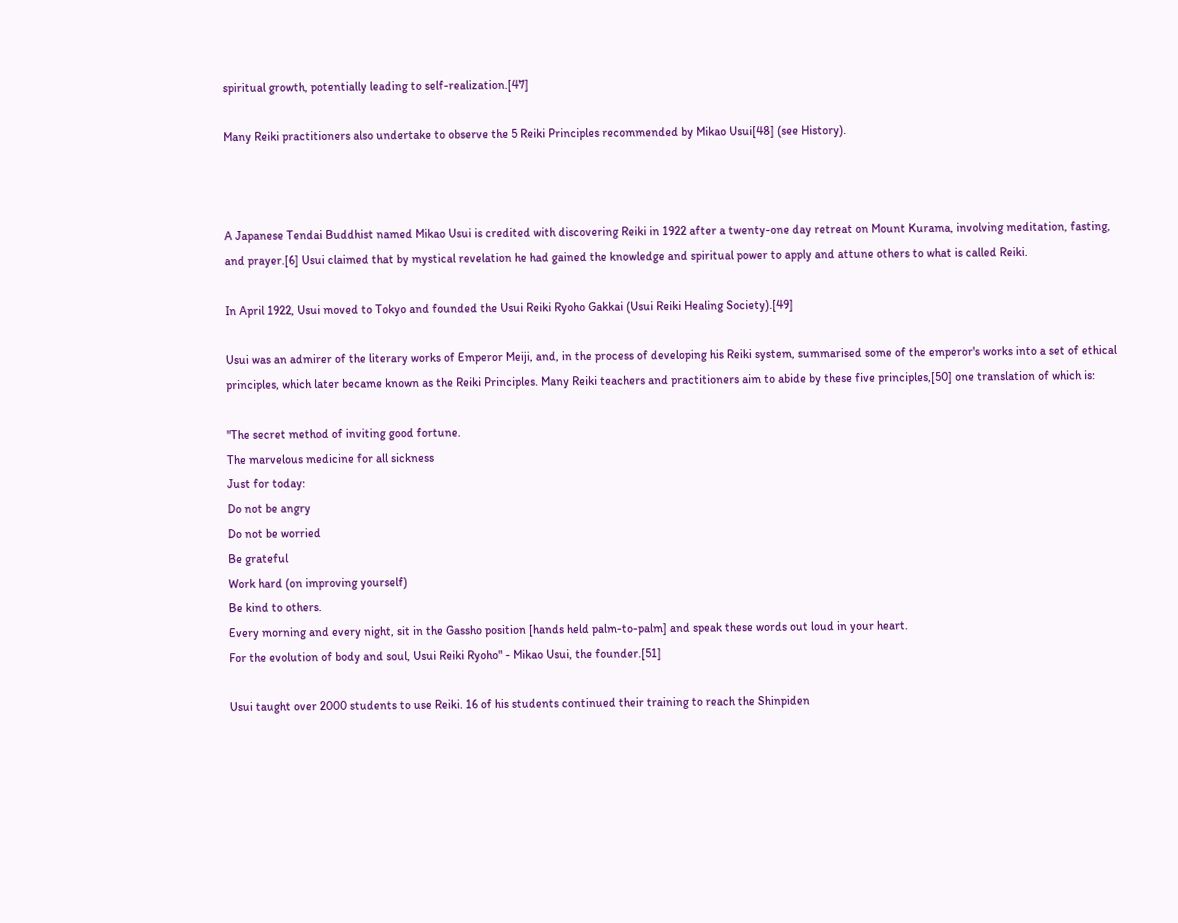spiritual growth, potentially leading to self-realization.[47]

Many Reiki practitioners also undertake to observe the 5 Reiki Principles recommended by Mikao Usui[48] (see History).



A Japanese Tendai Buddhist named Mikao Usui is credited with discovering Reiki in 1922 after a twenty-one day retreat on Mount Kurama, involving meditation, fasting, and prayer.[6] Usui claimed that by mystical revelation he had gained the knowledge and spiritual power to apply and attune others to what is called Reiki.

In April 1922, Usui moved to Tokyo and founded the Usui Reiki Ryoho Gakkai (Usui Reiki Healing Society).[49]

Usui was an admirer of the literary works of Emperor Meiji, and, in the process of developing his Reiki system, summarised some of the emperor's works into a set of ethical principles, which later became known as the Reiki Principles. Many Reiki teachers and practitioners aim to abide by these five principles,[50] one translation of which is:

"The secret method of inviting good fortune.
The marvelous medicine for all sickness
Just for today:
Do not be angry
Do not be worried
Be grateful
Work hard (on improving yourself)
Be kind to others.
Every morning and every night, sit in the Gassho position [hands held palm-to-palm] and speak these words out loud in your heart.
For the evolution of body and soul, Usui Reiki Ryoho" - Mikao Usui, the founder.[51]

Usui taught over 2000 students to use Reiki. 16 of his students continued their training to reach the Shinpiden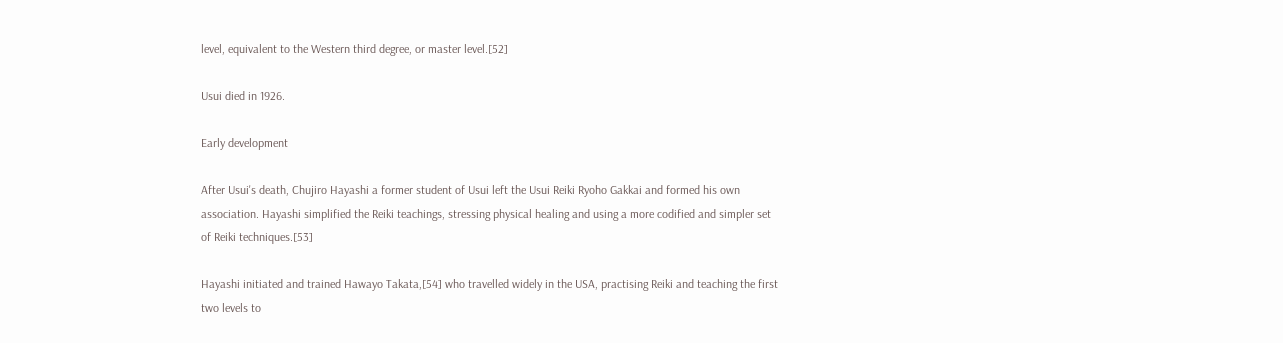level, equivalent to the Western third degree, or master level.[52]

Usui died in 1926.

Early development

After Usui's death, Chujiro Hayashi a former student of Usui left the Usui Reiki Ryoho Gakkai and formed his own association. Hayashi simplified the Reiki teachings, stressing physical healing and using a more codified and simpler set of Reiki techniques.[53]

Hayashi initiated and trained Hawayo Takata,[54] who travelled widely in the USA, practising Reiki and teaching the first two levels to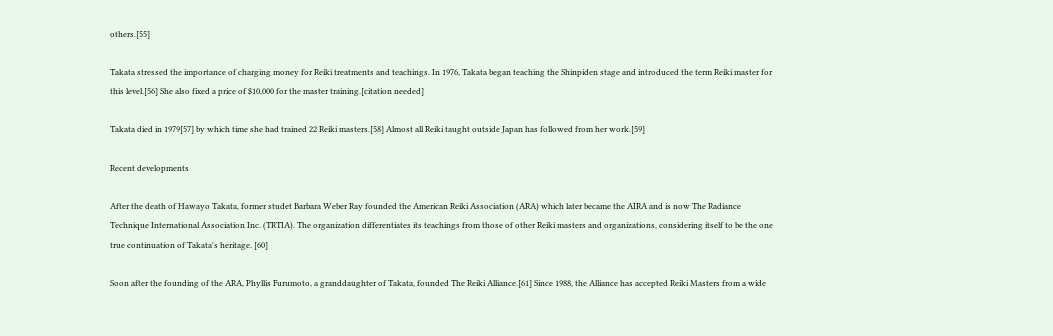others.[55]

Takata stressed the importance of charging money for Reiki treatments and teachings. In 1976, Takata began teaching the Shinpiden stage and introduced the term Reiki master for this level.[56] She also fixed a price of $10,000 for the master training.[citation needed]

Takata died in 1979[57] by which time she had trained 22 Reiki masters.[58] Almost all Reiki taught outside Japan has followed from her work.[59]

Recent developments

After the death of Hawayo Takata, former studet Barbara Weber Ray founded the American Reiki Association (ARA) which later became the AIRA and is now The Radiance Technique International Association Inc. (TRTIA). The organization differentiates its teachings from those of other Reiki masters and organizations, considering itself to be the one true continuation of Takata's heritage. [60]

Soon after the founding of the ARA, Phyllis Furumoto, a granddaughter of Takata, founded The Reiki Alliance.[61] Since 1988, the Alliance has accepted Reiki Masters from a wide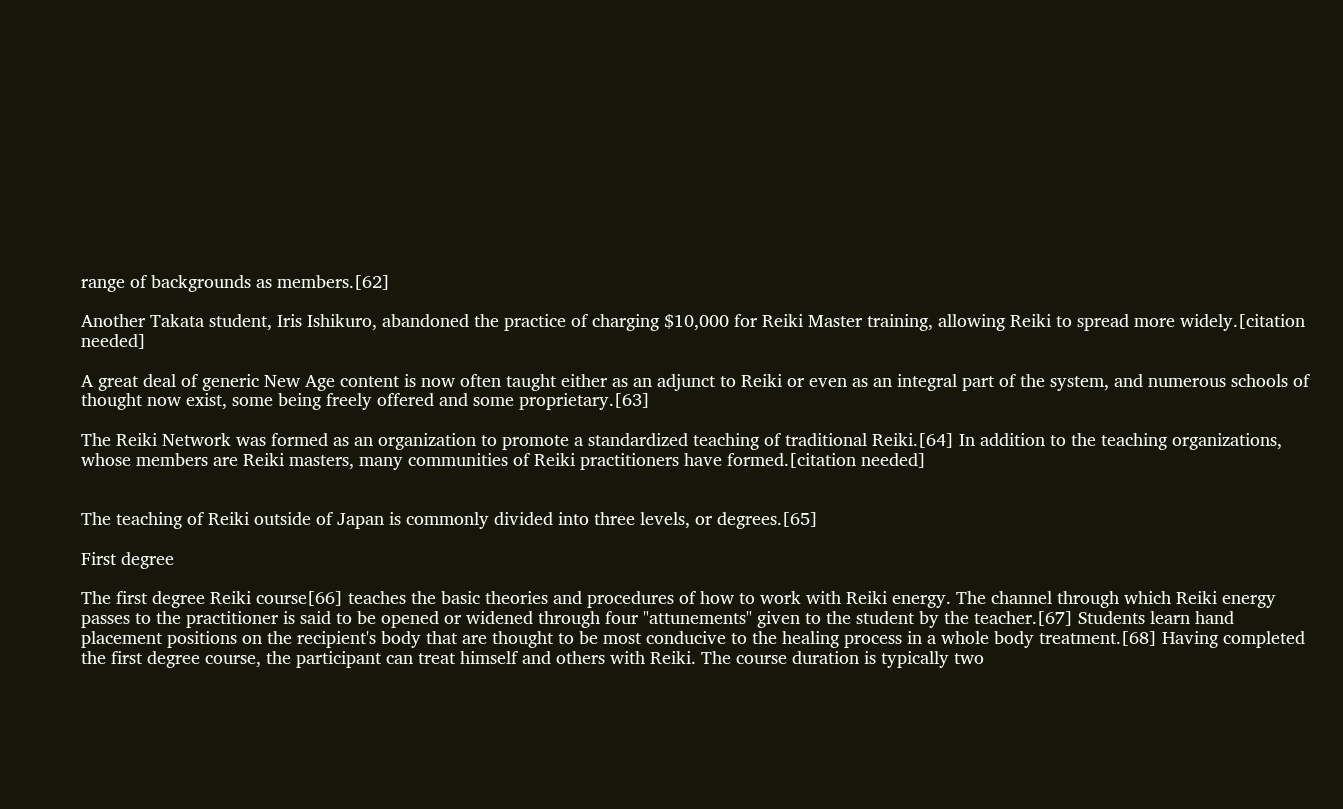range of backgrounds as members.[62]

Another Takata student, Iris Ishikuro, abandoned the practice of charging $10,000 for Reiki Master training, allowing Reiki to spread more widely.[citation needed]

A great deal of generic New Age content is now often taught either as an adjunct to Reiki or even as an integral part of the system, and numerous schools of thought now exist, some being freely offered and some proprietary.[63]

The Reiki Network was formed as an organization to promote a standardized teaching of traditional Reiki.[64] In addition to the teaching organizations, whose members are Reiki masters, many communities of Reiki practitioners have formed.[citation needed]


The teaching of Reiki outside of Japan is commonly divided into three levels, or degrees.[65]

First degree

The first degree Reiki course[66] teaches the basic theories and procedures of how to work with Reiki energy. The channel through which Reiki energy passes to the practitioner is said to be opened or widened through four "attunements" given to the student by the teacher.[67] Students learn hand placement positions on the recipient's body that are thought to be most conducive to the healing process in a whole body treatment.[68] Having completed the first degree course, the participant can treat himself and others with Reiki. The course duration is typically two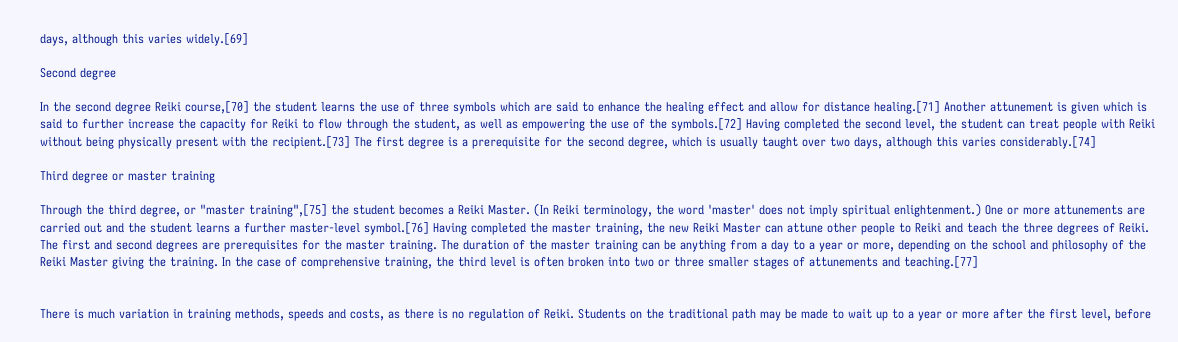days, although this varies widely.[69]

Second degree

In the second degree Reiki course,[70] the student learns the use of three symbols which are said to enhance the healing effect and allow for distance healing.[71] Another attunement is given which is said to further increase the capacity for Reiki to flow through the student, as well as empowering the use of the symbols.[72] Having completed the second level, the student can treat people with Reiki without being physically present with the recipient.[73] The first degree is a prerequisite for the second degree, which is usually taught over two days, although this varies considerably.[74]

Third degree or master training

Through the third degree, or "master training",[75] the student becomes a Reiki Master. (In Reiki terminology, the word 'master' does not imply spiritual enlightenment.) One or more attunements are carried out and the student learns a further master-level symbol.[76] Having completed the master training, the new Reiki Master can attune other people to Reiki and teach the three degrees of Reiki. The first and second degrees are prerequisites for the master training. The duration of the master training can be anything from a day to a year or more, depending on the school and philosophy of the Reiki Master giving the training. In the case of comprehensive training, the third level is often broken into two or three smaller stages of attunements and teaching.[77]


There is much variation in training methods, speeds and costs, as there is no regulation of Reiki. Students on the traditional path may be made to wait up to a year or more after the first level, before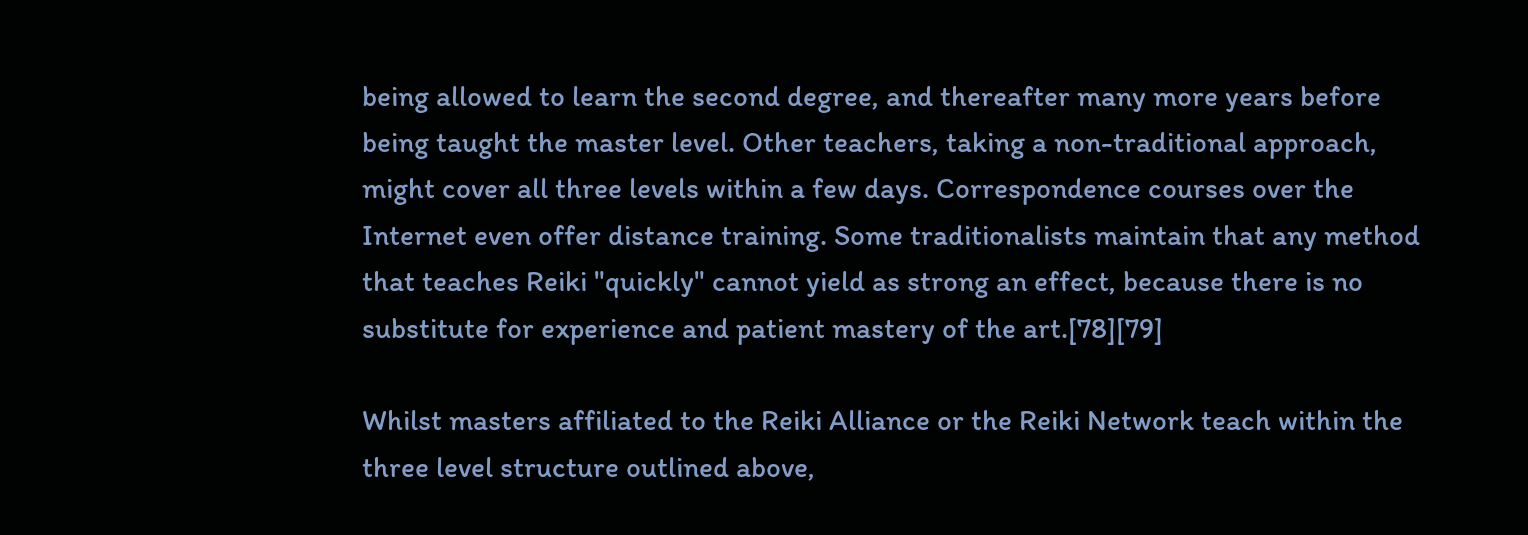being allowed to learn the second degree, and thereafter many more years before being taught the master level. Other teachers, taking a non-traditional approach, might cover all three levels within a few days. Correspondence courses over the Internet even offer distance training. Some traditionalists maintain that any method that teaches Reiki "quickly" cannot yield as strong an effect, because there is no substitute for experience and patient mastery of the art.[78][79]

Whilst masters affiliated to the Reiki Alliance or the Reiki Network teach within the three level structure outlined above,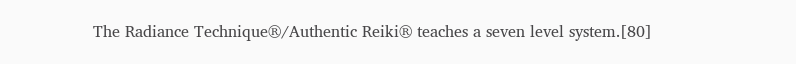The Radiance Technique®/Authentic Reiki® teaches a seven level system.[80]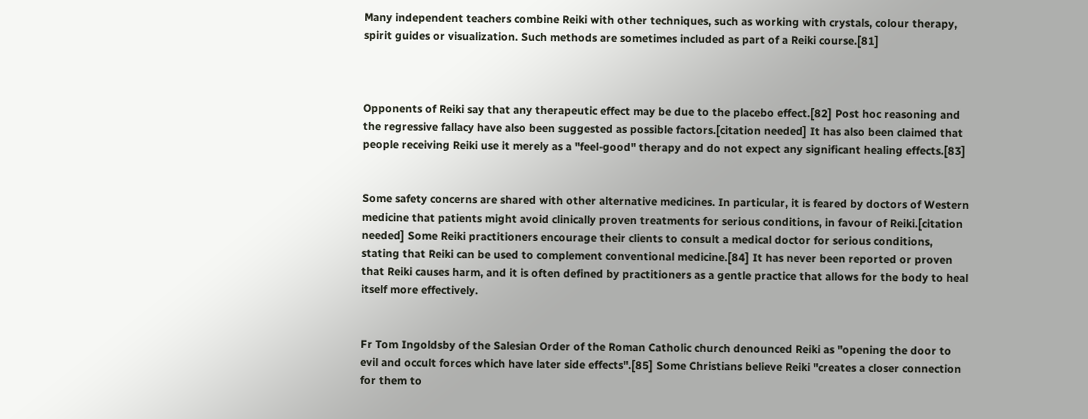Many independent teachers combine Reiki with other techniques, such as working with crystals, colour therapy, spirit guides or visualization. Such methods are sometimes included as part of a Reiki course.[81]



Opponents of Reiki say that any therapeutic effect may be due to the placebo effect.[82] Post hoc reasoning and the regressive fallacy have also been suggested as possible factors.[citation needed] It has also been claimed that people receiving Reiki use it merely as a "feel-good" therapy and do not expect any significant healing effects.[83]


Some safety concerns are shared with other alternative medicines. In particular, it is feared by doctors of Western medicine that patients might avoid clinically proven treatments for serious conditions, in favour of Reiki.[citation needed] Some Reiki practitioners encourage their clients to consult a medical doctor for serious conditions, stating that Reiki can be used to complement conventional medicine.[84] It has never been reported or proven that Reiki causes harm, and it is often defined by practitioners as a gentle practice that allows for the body to heal itself more effectively.


Fr Tom Ingoldsby of the Salesian Order of the Roman Catholic church denounced Reiki as "opening the door to evil and occult forces which have later side effects".[85] Some Christians believe Reiki "creates a closer connection for them to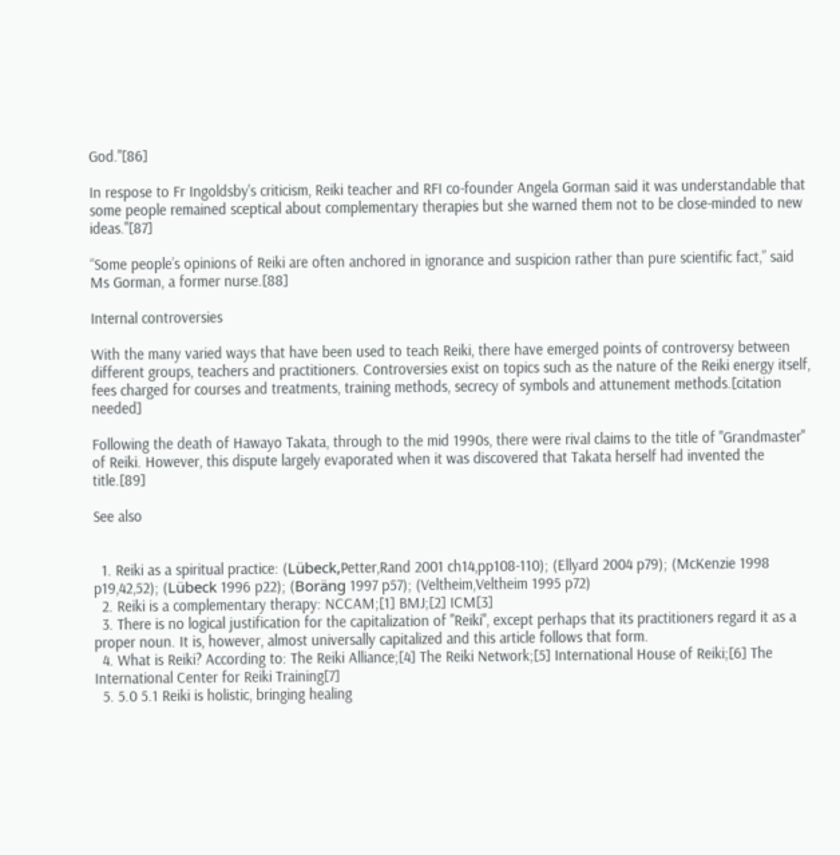God."[86]

In respose to Fr Ingoldsby's criticism, Reiki teacher and RFI co-founder Angela Gorman said it was understandable that some people remained sceptical about complementary therapies but she warned them not to be close-minded to new ideas."[87]

“Some people’s opinions of Reiki are often anchored in ignorance and suspicion rather than pure scientific fact,” said Ms Gorman, a former nurse.[88]

Internal controversies

With the many varied ways that have been used to teach Reiki, there have emerged points of controversy between different groups, teachers and practitioners. Controversies exist on topics such as the nature of the Reiki energy itself, fees charged for courses and treatments, training methods, secrecy of symbols and attunement methods.[citation needed]

Following the death of Hawayo Takata, through to the mid 1990s, there were rival claims to the title of "Grandmaster" of Reiki. However, this dispute largely evaporated when it was discovered that Takata herself had invented the title.[89]

See also


  1. Reiki as a spiritual practice: (Lübeck,Petter,Rand 2001 ch14,pp108-110); (Ellyard 2004 p79); (McKenzie 1998 p19,42,52); (Lübeck 1996 p22); (Boräng 1997 p57); (Veltheim,Veltheim 1995 p72)
  2. Reiki is a complementary therapy: NCCAM;[1] BMJ;[2] ICM[3]
  3. There is no logical justification for the capitalization of "Reiki", except perhaps that its practitioners regard it as a proper noun. It is, however, almost universally capitalized and this article follows that form.
  4. What is Reiki? According to: The Reiki Alliance;[4] The Reiki Network;[5] International House of Reiki;[6] The International Center for Reiki Training[7]
  5. 5.0 5.1 Reiki is holistic, bringing healing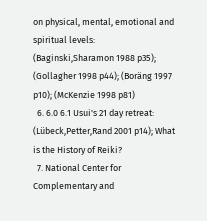on physical, mental, emotional and spiritual levels: (Baginski,Sharamon 1988 p35); (Gollagher 1998 p44); (Boräng 1997 p10); (McKenzie 1998 p81)
  6. 6.0 6.1 Usui's 21 day retreat: (Lübeck,Petter,Rand 2001 p14); What is the History of Reiki?
  7. National Center for Complementary and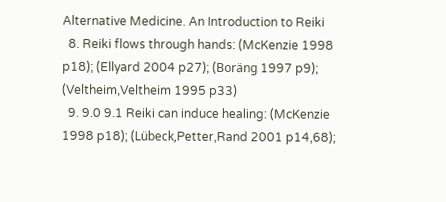Alternative Medicine. An Introduction to Reiki
  8. Reiki flows through hands: (McKenzie 1998 p18); (Ellyard 2004 p27); (Boräng 1997 p9); (Veltheim,Veltheim 1995 p33)
  9. 9.0 9.1 Reiki can induce healing: (McKenzie 1998 p18); (Lübeck,Petter,Rand 2001 p14,68);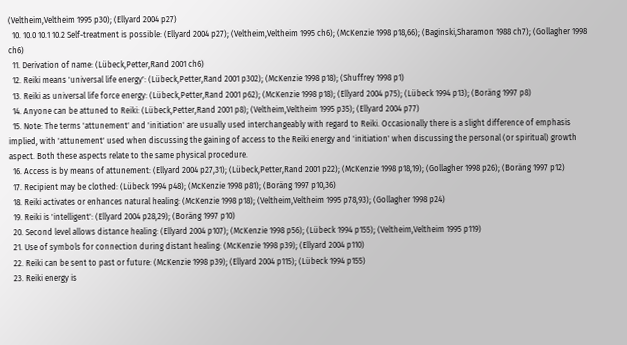(Veltheim,Veltheim 1995 p30); (Ellyard 2004 p27)
  10. 10.0 10.1 10.2 Self-treatment is possible: (Ellyard 2004 p27); (Veltheim,Veltheim 1995 ch6); (McKenzie 1998 p18,66); (Baginski,Sharamon 1988 ch7); (Gollagher 1998 ch6)
  11. Derivation of name: (Lübeck,Petter,Rand 2001 ch6)
  12. Reiki means 'universal life energy': (Lübeck,Petter,Rand 2001 p302); (McKenzie 1998 p18); (Shuffrey 1998 p1)
  13. Reiki as universal life force energy: (Lübeck,Petter,Rand 2001 p62); (McKenzie 1998 p18); (Ellyard 2004 p75); (Lübeck 1994 p13); (Boräng 1997 p8)
  14. Anyone can be attuned to Reiki: (Lübeck,Petter,Rand 2001 p8); (Veltheim,Veltheim 1995 p35); (Ellyard 2004 p77)
  15. Note: The terms 'attunement' and 'initiation' are usually used interchangeably with regard to Reiki. Occasionally there is a slight difference of emphasis implied, with 'attunement' used when discussing the gaining of access to the Reiki energy and 'initiation' when discussing the personal (or spiritual) growth aspect. Both these aspects relate to the same physical procedure.
  16. Access is by means of attunement: (Ellyard 2004 p27,31); (Lübeck,Petter,Rand 2001 p22); (McKenzie 1998 p18,19); (Gollagher 1998 p26); (Boräng 1997 p12)
  17. Recipient may be clothed: (Lübeck 1994 p48); (McKenzie 1998 p81); (Boräng 1997 p10,36)
  18. Reiki activates or enhances natural healing: (McKenzie 1998 p18); (Veltheim,Veltheim 1995 p78,93); (Gollagher 1998 p24)
  19. Reiki is 'intelligent': (Ellyard 2004 p28,29); (Boräng 1997 p10)
  20. Second level allows distance healing: (Ellyard 2004 p107); (McKenzie 1998 p56); (Lübeck 1994 p155); (Veltheim,Veltheim 1995 p119)
  21. Use of symbols for connection during distant healing: (McKenzie 1998 p39); (Ellyard 2004 p110)
  22. Reiki can be sent to past or future: (McKenzie 1998 p39); (Ellyard 2004 p115); (Lübeck 1994 p155)
  23. Reiki energy is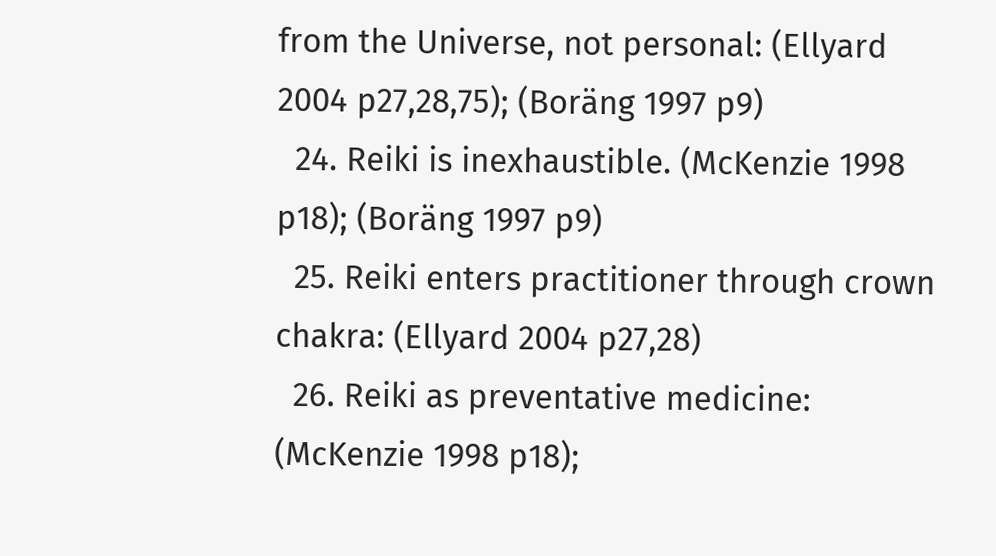from the Universe, not personal: (Ellyard 2004 p27,28,75); (Boräng 1997 p9)
  24. Reiki is inexhaustible. (McKenzie 1998 p18); (Boräng 1997 p9)
  25. Reiki enters practitioner through crown chakra: (Ellyard 2004 p27,28)
  26. Reiki as preventative medicine: (McKenzie 1998 p18);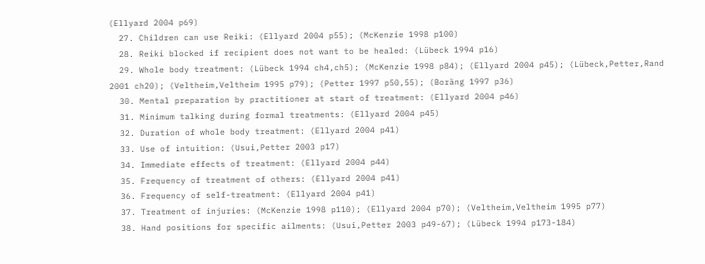(Ellyard 2004 p69)
  27. Children can use Reiki: (Ellyard 2004 p55); (McKenzie 1998 p100)
  28. Reiki blocked if recipient does not want to be healed: (Lübeck 1994 p16)
  29. Whole body treatment: (Lübeck 1994 ch4,ch5); (McKenzie 1998 p84); (Ellyard 2004 p45); (Lübeck,Petter,Rand 2001 ch20); (Veltheim,Veltheim 1995 p79); (Petter 1997 p50,55); (Boräng 1997 p36)
  30. Mental preparation by practitioner at start of treatment: (Ellyard 2004 p46)
  31. Minimum talking during formal treatments: (Ellyard 2004 p45)
  32. Duration of whole body treatment: (Ellyard 2004 p41)
  33. Use of intuition: (Usui,Petter 2003 p17)
  34. Immediate effects of treatment: (Ellyard 2004 p44)
  35. Frequency of treatment of others: (Ellyard 2004 p41)
  36. Frequency of self-treatment: (Ellyard 2004 p41)
  37. Treatment of injuries: (McKenzie 1998 p110); (Ellyard 2004 p70); (Veltheim,Veltheim 1995 p77)
  38. Hand positions for specific ailments: (Usui,Petter 2003 p49-67); (Lübeck 1994 p173-184)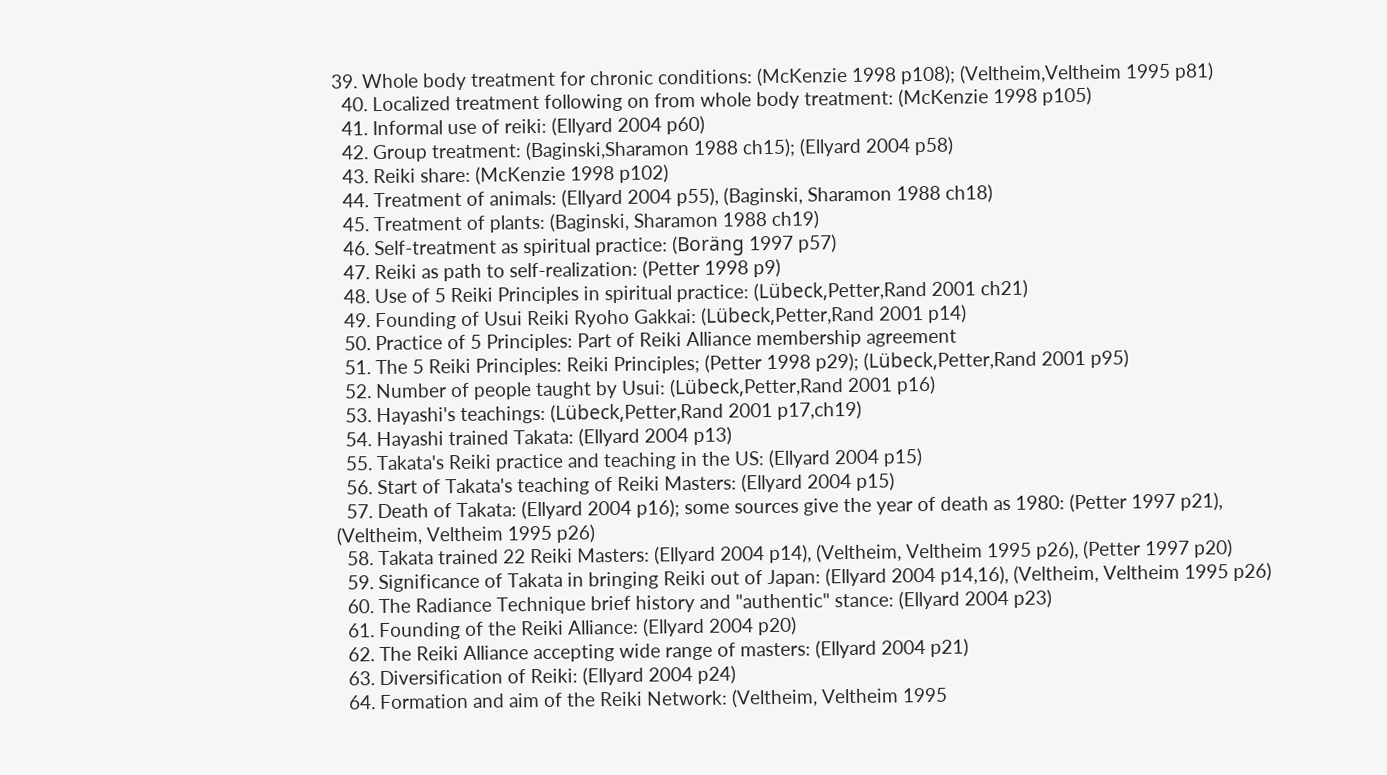39. Whole body treatment for chronic conditions: (McKenzie 1998 p108); (Veltheim,Veltheim 1995 p81)
  40. Localized treatment following on from whole body treatment: (McKenzie 1998 p105)
  41. Informal use of reiki: (Ellyard 2004 p60)
  42. Group treatment: (Baginski,Sharamon 1988 ch15); (Ellyard 2004 p58)
  43. Reiki share: (McKenzie 1998 p102)
  44. Treatment of animals: (Ellyard 2004 p55), (Baginski, Sharamon 1988 ch18)
  45. Treatment of plants: (Baginski, Sharamon 1988 ch19)
  46. Self-treatment as spiritual practice: (Boräng 1997 p57)
  47. Reiki as path to self-realization: (Petter 1998 p9)
  48. Use of 5 Reiki Principles in spiritual practice: (Lübeck,Petter,Rand 2001 ch21)
  49. Founding of Usui Reiki Ryoho Gakkai: (Lübeck,Petter,Rand 2001 p14)
  50. Practice of 5 Principles: Part of Reiki Alliance membership agreement
  51. The 5 Reiki Principles: Reiki Principles; (Petter 1998 p29); (Lübeck,Petter,Rand 2001 p95)
  52. Number of people taught by Usui: (Lübeck,Petter,Rand 2001 p16)
  53. Hayashi's teachings: (Lübeck,Petter,Rand 2001 p17,ch19)
  54. Hayashi trained Takata: (Ellyard 2004 p13)
  55. Takata's Reiki practice and teaching in the US: (Ellyard 2004 p15)
  56. Start of Takata's teaching of Reiki Masters: (Ellyard 2004 p15)
  57. Death of Takata: (Ellyard 2004 p16); some sources give the year of death as 1980: (Petter 1997 p21), (Veltheim, Veltheim 1995 p26)
  58. Takata trained 22 Reiki Masters: (Ellyard 2004 p14), (Veltheim, Veltheim 1995 p26), (Petter 1997 p20)
  59. Significance of Takata in bringing Reiki out of Japan: (Ellyard 2004 p14,16), (Veltheim, Veltheim 1995 p26)
  60. The Radiance Technique brief history and "authentic" stance: (Ellyard 2004 p23)
  61. Founding of the Reiki Alliance: (Ellyard 2004 p20)
  62. The Reiki Alliance accepting wide range of masters: (Ellyard 2004 p21)
  63. Diversification of Reiki: (Ellyard 2004 p24)
  64. Formation and aim of the Reiki Network: (Veltheim, Veltheim 1995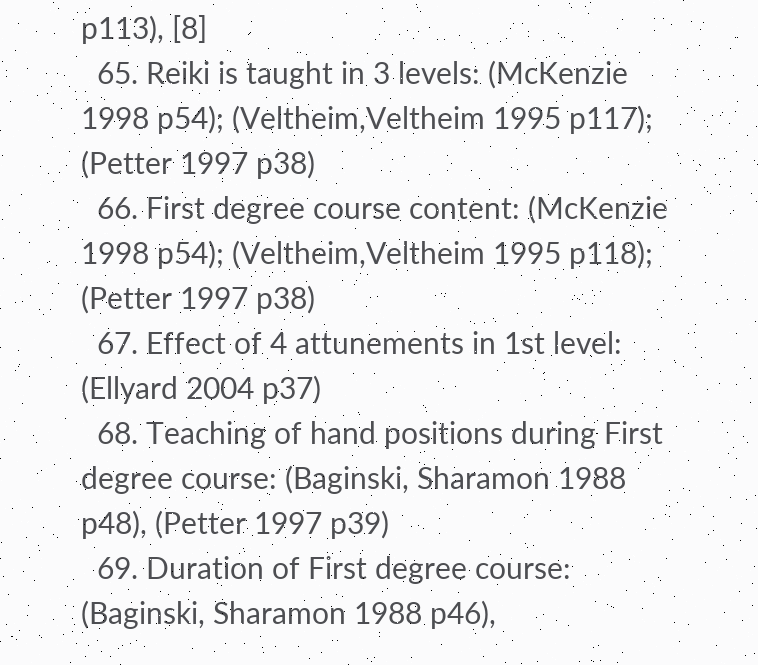p113), [8]
  65. Reiki is taught in 3 levels: (McKenzie 1998 p54); (Veltheim,Veltheim 1995 p117); (Petter 1997 p38)
  66. First degree course content: (McKenzie 1998 p54); (Veltheim,Veltheim 1995 p118); (Petter 1997 p38)
  67. Effect of 4 attunements in 1st level: (Ellyard 2004 p37)
  68. Teaching of hand positions during First degree course: (Baginski, Sharamon 1988 p48), (Petter 1997 p39)
  69. Duration of First degree course: (Baginski, Sharamon 1988 p46),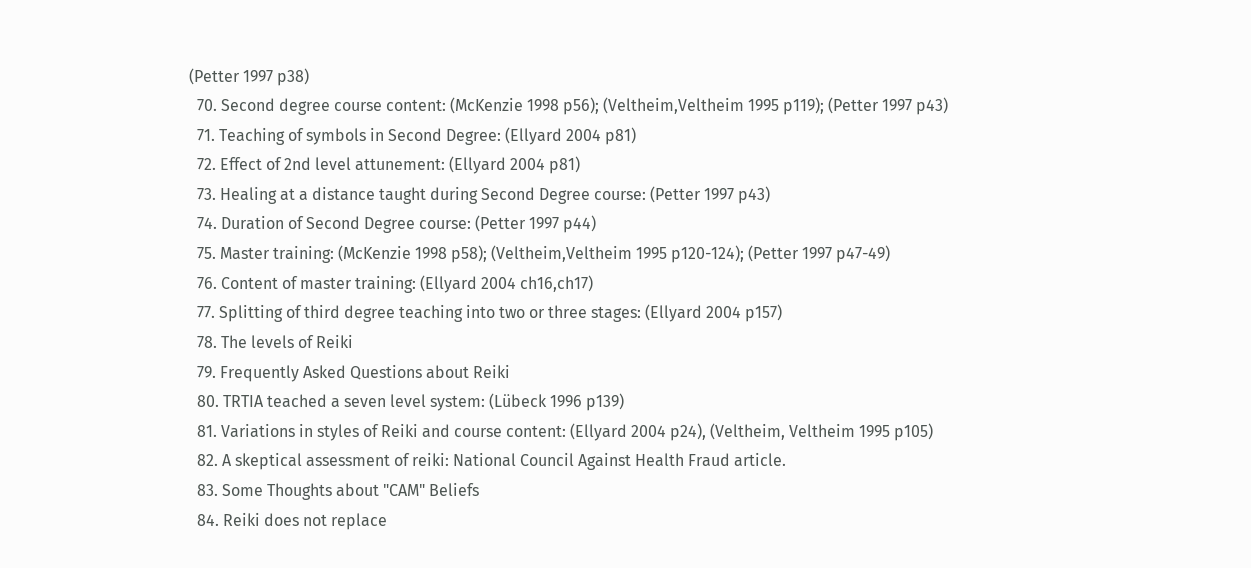(Petter 1997 p38)
  70. Second degree course content: (McKenzie 1998 p56); (Veltheim,Veltheim 1995 p119); (Petter 1997 p43)
  71. Teaching of symbols in Second Degree: (Ellyard 2004 p81)
  72. Effect of 2nd level attunement: (Ellyard 2004 p81)
  73. Healing at a distance taught during Second Degree course: (Petter 1997 p43)
  74. Duration of Second Degree course: (Petter 1997 p44)
  75. Master training: (McKenzie 1998 p58); (Veltheim,Veltheim 1995 p120-124); (Petter 1997 p47-49)
  76. Content of master training: (Ellyard 2004 ch16,ch17)
  77. Splitting of third degree teaching into two or three stages: (Ellyard 2004 p157)
  78. The levels of Reiki
  79. Frequently Asked Questions about Reiki
  80. TRTIA teached a seven level system: (Lübeck 1996 p139)
  81. Variations in styles of Reiki and course content: (Ellyard 2004 p24), (Veltheim, Veltheim 1995 p105)
  82. A skeptical assessment of reiki: National Council Against Health Fraud article.
  83. Some Thoughts about "CAM" Beliefs
  84. Reiki does not replace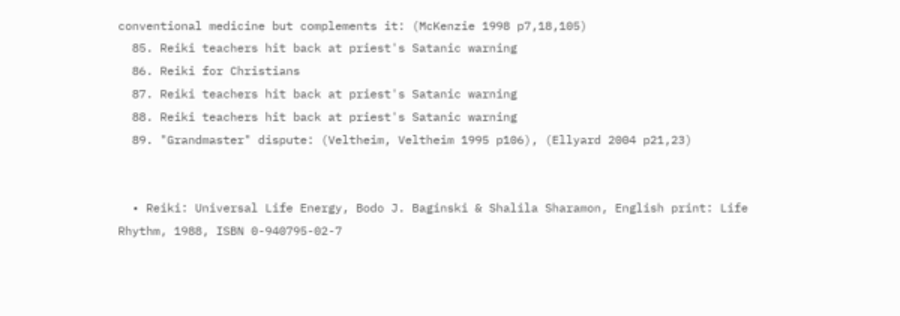conventional medicine but complements it: (McKenzie 1998 p7,18,105)
  85. Reiki teachers hit back at priest's Satanic warning
  86. Reiki for Christians
  87. Reiki teachers hit back at priest's Satanic warning
  88. Reiki teachers hit back at priest's Satanic warning
  89. "Grandmaster" dispute: (Veltheim, Veltheim 1995 p106), (Ellyard 2004 p21,23)


  • Reiki: Universal Life Energy, Bodo J. Baginski & Shalila Sharamon, English print: Life Rhythm, 1988, ISBN 0-940795-02-7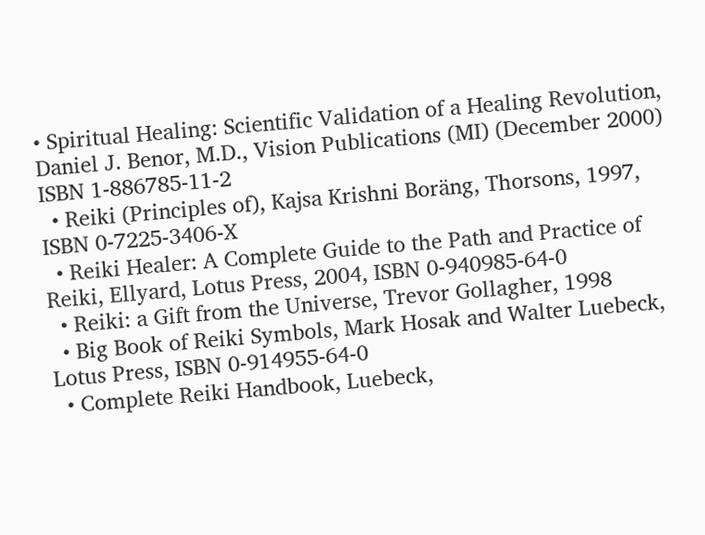• Spiritual Healing: Scientific Validation of a Healing Revolution, Daniel J. Benor, M.D., Vision Publications (MI) (December 2000) ISBN 1-886785-11-2
  • Reiki (Principles of), Kajsa Krishni Boräng, Thorsons, 1997, ISBN 0-7225-3406-X
  • Reiki Healer: A Complete Guide to the Path and Practice of Reiki, Ellyard, Lotus Press, 2004, ISBN 0-940985-64-0
  • Reiki: a Gift from the Universe, Trevor Gollagher, 1998
  • Big Book of Reiki Symbols, Mark Hosak and Walter Luebeck, Lotus Press, ISBN 0-914955-64-0
  • Complete Reiki Handbook, Luebeck,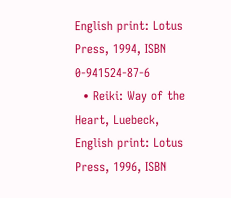English print: Lotus Press, 1994, ISBN 0-941524-87-6
  • Reiki: Way of the Heart, Luebeck, English print: Lotus Press, 1996, ISBN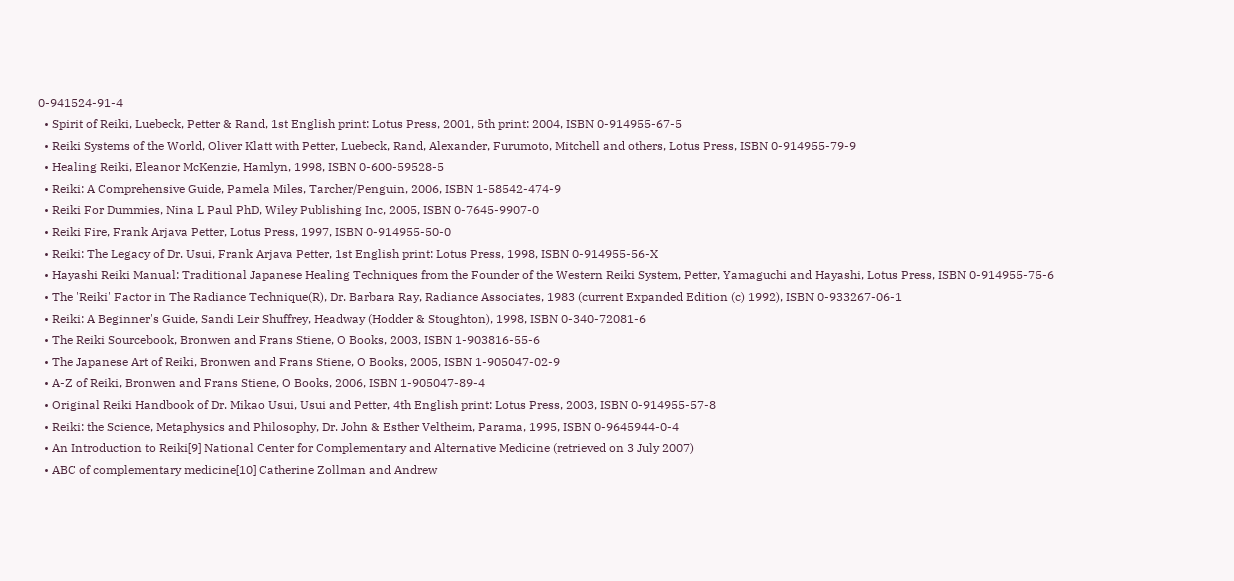0-941524-91-4
  • Spirit of Reiki, Luebeck, Petter & Rand, 1st English print: Lotus Press, 2001, 5th print: 2004, ISBN 0-914955-67-5
  • Reiki Systems of the World, Oliver Klatt with Petter, Luebeck, Rand, Alexander, Furumoto, Mitchell and others, Lotus Press, ISBN 0-914955-79-9
  • Healing Reiki, Eleanor McKenzie, Hamlyn, 1998, ISBN 0-600-59528-5
  • Reiki: A Comprehensive Guide, Pamela Miles, Tarcher/Penguin, 2006, ISBN 1-58542-474-9
  • Reiki For Dummies, Nina L Paul PhD, Wiley Publishing Inc, 2005, ISBN 0-7645-9907-0
  • Reiki Fire, Frank Arjava Petter, Lotus Press, 1997, ISBN 0-914955-50-0
  • Reiki: The Legacy of Dr. Usui, Frank Arjava Petter, 1st English print: Lotus Press, 1998, ISBN 0-914955-56-X
  • Hayashi Reiki Manual: Traditional Japanese Healing Techniques from the Founder of the Western Reiki System, Petter, Yamaguchi and Hayashi, Lotus Press, ISBN 0-914955-75-6
  • The 'Reiki' Factor in The Radiance Technique(R), Dr. Barbara Ray, Radiance Associates, 1983 (current Expanded Edition (c) 1992), ISBN 0-933267-06-1
  • Reiki: A Beginner's Guide, Sandi Leir Shuffrey, Headway (Hodder & Stoughton), 1998, ISBN 0-340-72081-6
  • The Reiki Sourcebook, Bronwen and Frans Stiene, O Books, 2003, ISBN 1-903816-55-6
  • The Japanese Art of Reiki, Bronwen and Frans Stiene, O Books, 2005, ISBN 1-905047-02-9
  • A-Z of Reiki, Bronwen and Frans Stiene, O Books, 2006, ISBN 1-905047-89-4
  • Original Reiki Handbook of Dr. Mikao Usui, Usui and Petter, 4th English print: Lotus Press, 2003, ISBN 0-914955-57-8
  • Reiki: the Science, Metaphysics and Philosophy, Dr. John & Esther Veltheim, Parama, 1995, ISBN 0-9645944-0-4
  • An Introduction to Reiki[9] National Center for Complementary and Alternative Medicine (retrieved on 3 July 2007)
  • ABC of complementary medicine[10] Catherine Zollman and Andrew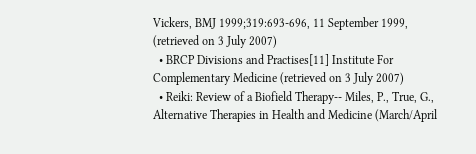Vickers, BMJ 1999;319:693-696, 11 September 1999, (retrieved on 3 July 2007)
  • BRCP Divisions and Practises[11] Institute For Complementary Medicine (retrieved on 3 July 2007)
  • Reiki: Review of a Biofield Therapy-- Miles, P., True, G., Alternative Therapies in Health and Medicine (March/April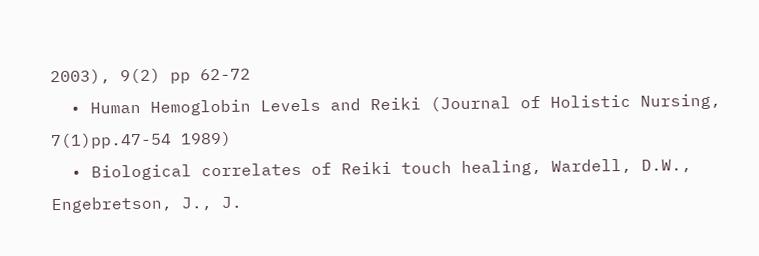2003), 9(2) pp 62-72
  • Human Hemoglobin Levels and Reiki (Journal of Holistic Nursing, 7(1)pp.47-54 1989)
  • Biological correlates of Reiki touch healing, Wardell, D.W., Engebretson, J., J.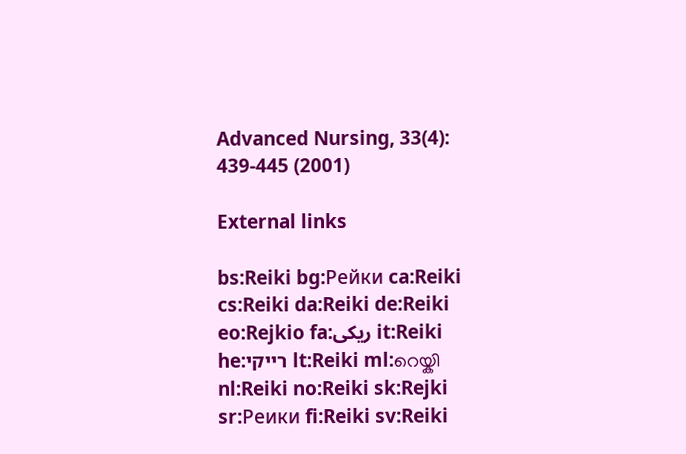Advanced Nursing, 33(4): 439-445 (2001)

External links

bs:Reiki bg:Рейки ca:Reiki cs:Reiki da:Reiki de:Reiki eo:Rejkio fa:ریکی it:Reiki he:רייקי lt:Reiki ml:റെയ്കി nl:Reiki no:Reiki sk:Rejki sr:Реики fi:Reiki sv:Reiki